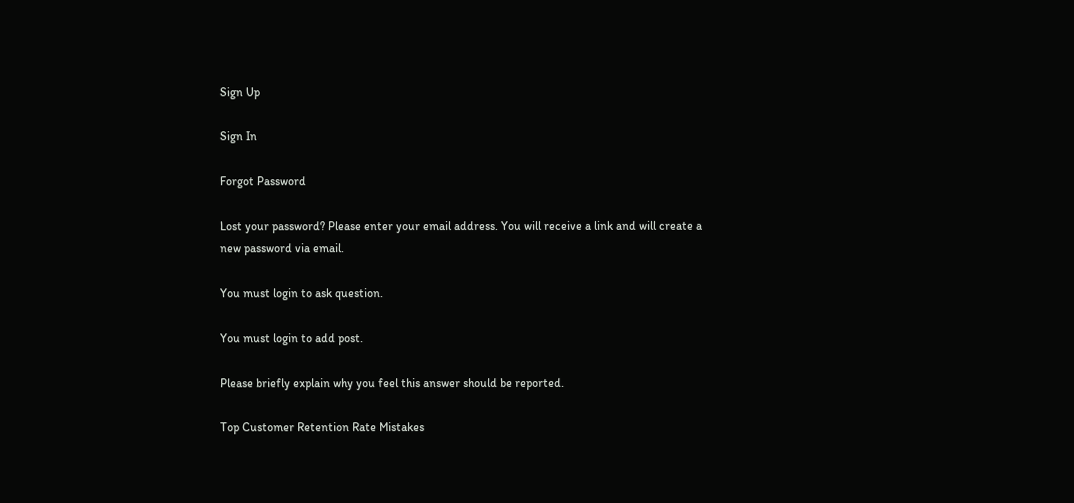Sign Up

Sign In

Forgot Password

Lost your password? Please enter your email address. You will receive a link and will create a new password via email.

You must login to ask question.

You must login to add post.

Please briefly explain why you feel this answer should be reported.

Top Customer Retention Rate Mistakes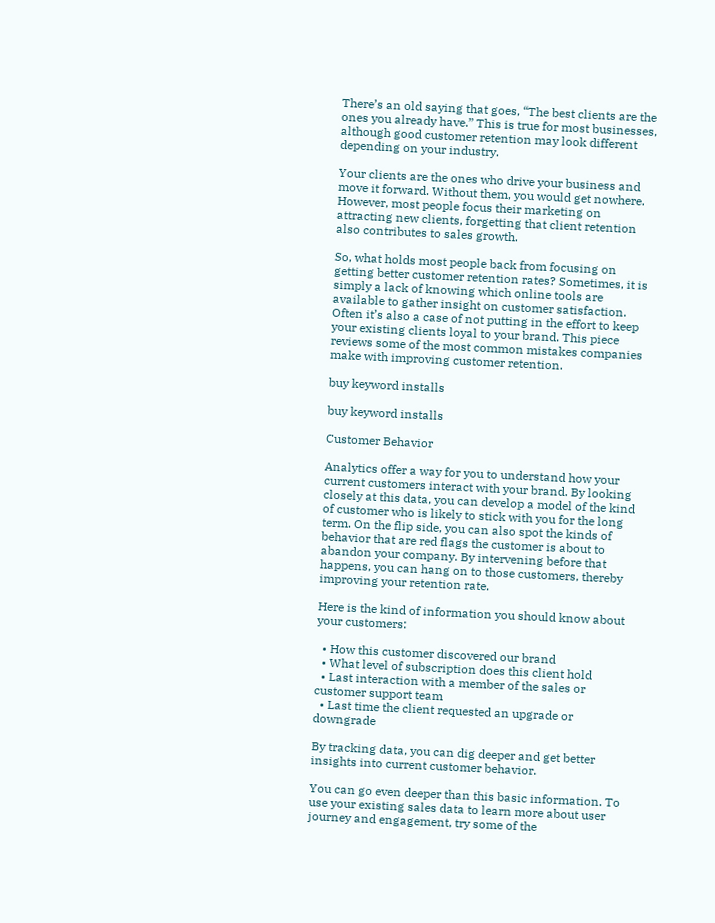There’s an old saying that goes, “The best clients are the ones you already have.” This is true for most businesses, although good customer retention may look different depending on your industry.

Your clients are the ones who drive your business and move it forward. Without them, you would get nowhere. However, most people focus their marketing on attracting new clients, forgetting that client retention also contributes to sales growth.

So, what holds most people back from focusing on getting better customer retention rates? Sometimes, it is simply a lack of knowing which online tools are available to gather insight on customer satisfaction. Often it’s also a case of not putting in the effort to keep your existing clients loyal to your brand. This piece reviews some of the most common mistakes companies make with improving customer retention.

buy keyword installs

buy keyword installs

Customer Behavior

Analytics offer a way for you to understand how your current customers interact with your brand. By looking closely at this data, you can develop a model of the kind of customer who is likely to stick with you for the long term. On the flip side, you can also spot the kinds of behavior that are red flags the customer is about to abandon your company. By intervening before that happens, you can hang on to those customers, thereby improving your retention rate.

Here is the kind of information you should know about your customers:

  • How this customer discovered our brand
  • What level of subscription does this client hold
  • Last interaction with a member of the sales or customer support team
  • Last time the client requested an upgrade or downgrade

By tracking data, you can dig deeper and get better insights into current customer behavior.

You can go even deeper than this basic information. To use your existing sales data to learn more about user journey and engagement, try some of the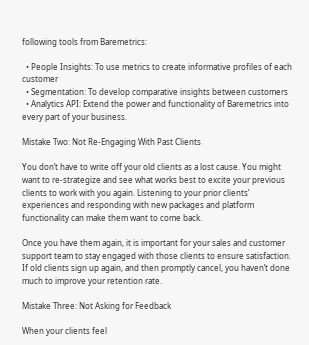following tools from Baremetrics:

  • People Insights: To use metrics to create informative profiles of each customer
  • Segmentation: To develop comparative insights between customers
  • Analytics API: Extend the power and functionality of Baremetrics into every part of your business.

Mistake Two: Not Re-Engaging With Past Clients

You don’t have to write off your old clients as a lost cause. You might want to re-strategize and see what works best to excite your previous clients to work with you again. Listening to your prior clients’ experiences and responding with new packages and platform functionality can make them want to come back.

Once you have them again, it is important for your sales and customer support team to stay engaged with those clients to ensure satisfaction. If old clients sign up again, and then promptly cancel, you haven’t done much to improve your retention rate.

Mistake Three: Not Asking for Feedback

When your clients feel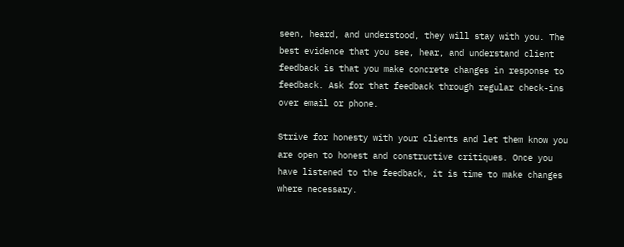seen, heard, and understood, they will stay with you. The best evidence that you see, hear, and understand client feedback is that you make concrete changes in response to feedback. Ask for that feedback through regular check-ins over email or phone.

Strive for honesty with your clients and let them know you are open to honest and constructive critiques. Once you have listened to the feedback, it is time to make changes where necessary.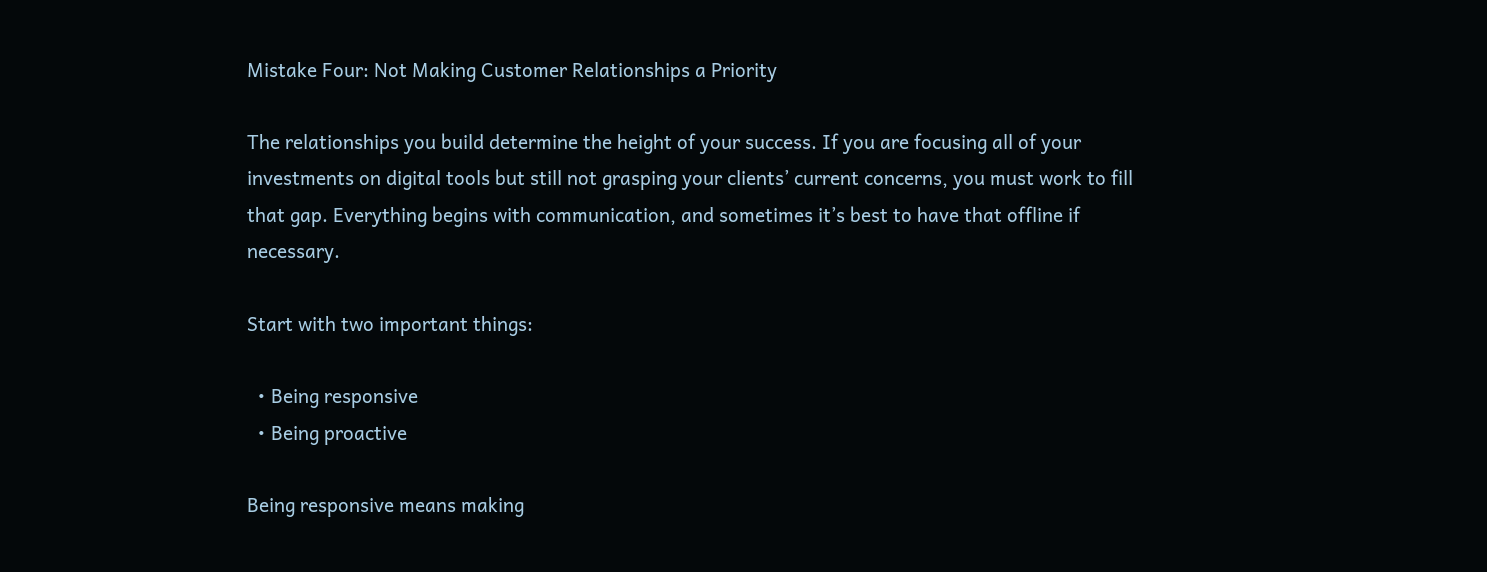Mistake Four: Not Making Customer Relationships a Priority

The relationships you build determine the height of your success. If you are focusing all of your investments on digital tools but still not grasping your clients’ current concerns, you must work to fill that gap. Everything begins with communication, and sometimes it’s best to have that offline if necessary.

Start with two important things:

  • Being responsive
  • Being proactive

Being responsive means making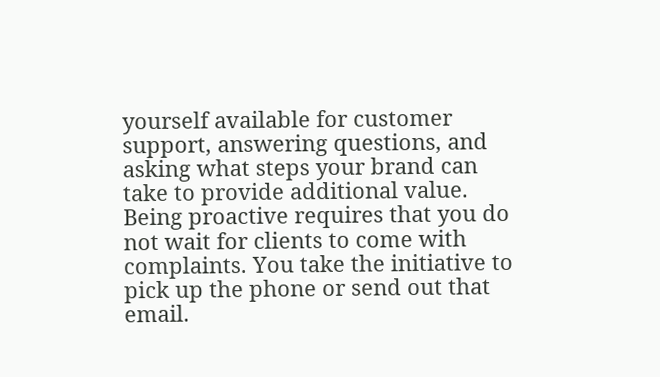yourself available for customer support, answering questions, and asking what steps your brand can take to provide additional value. Being proactive requires that you do not wait for clients to come with complaints. You take the initiative to pick up the phone or send out that email.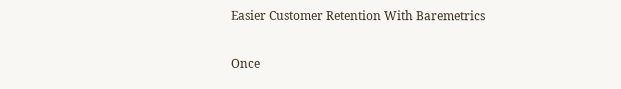Easier Customer Retention With Baremetrics

Once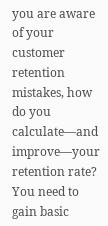you are aware of your customer retention mistakes, how do you calculate—and improve—your retention rate? You need to gain basic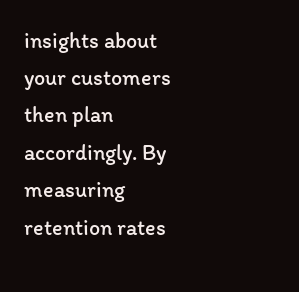insights about your customers then plan accordingly. By measuring retention rates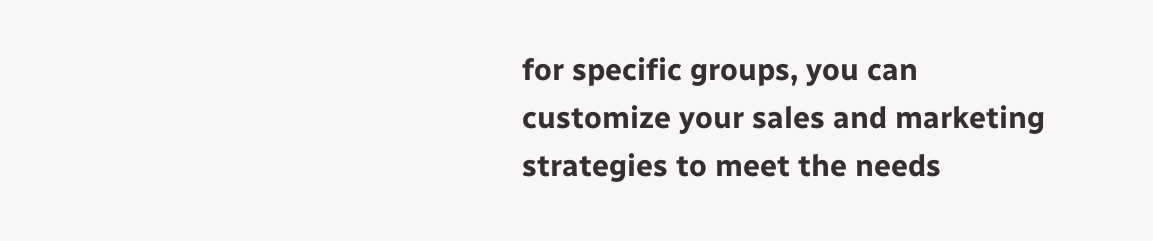for specific groups, you can customize your sales and marketing strategies to meet the needs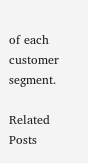of each customer segment.

Related Posts